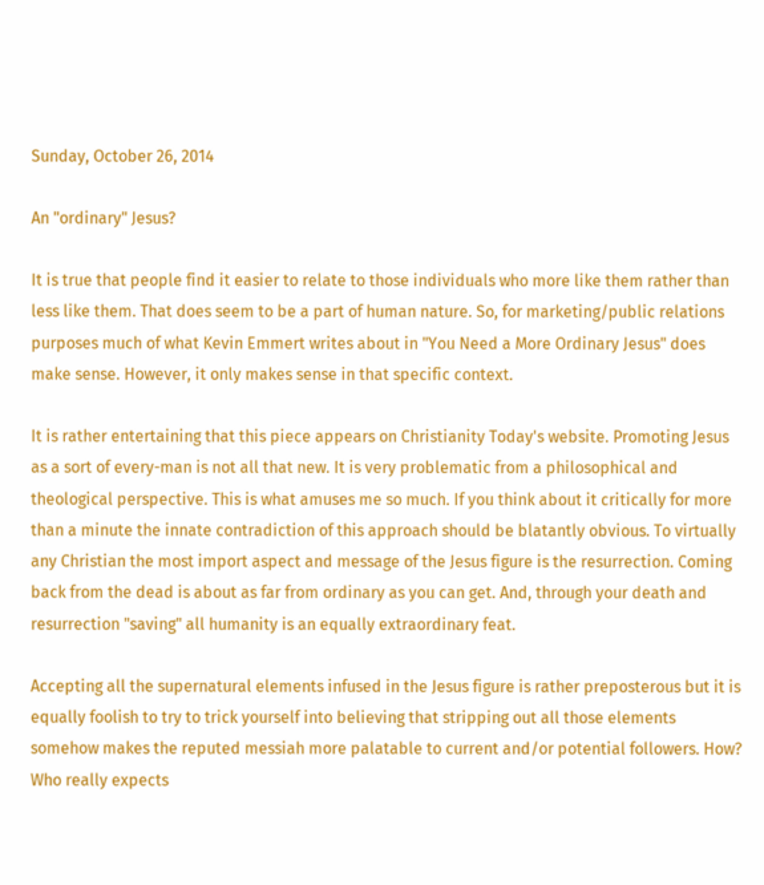Sunday, October 26, 2014

An "ordinary" Jesus?

It is true that people find it easier to relate to those individuals who more like them rather than less like them. That does seem to be a part of human nature. So, for marketing/public relations purposes much of what Kevin Emmert writes about in "You Need a More Ordinary Jesus" does make sense. However, it only makes sense in that specific context.

It is rather entertaining that this piece appears on Christianity Today's website. Promoting Jesus as a sort of every-man is not all that new. It is very problematic from a philosophical and theological perspective. This is what amuses me so much. If you think about it critically for more than a minute the innate contradiction of this approach should be blatantly obvious. To virtually any Christian the most import aspect and message of the Jesus figure is the resurrection. Coming back from the dead is about as far from ordinary as you can get. And, through your death and resurrection "saving" all humanity is an equally extraordinary feat.

Accepting all the supernatural elements infused in the Jesus figure is rather preposterous but it is equally foolish to try to trick yourself into believing that stripping out all those elements somehow makes the reputed messiah more palatable to current and/or potential followers. How? Who really expects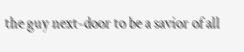the guy next-door to be a savior of all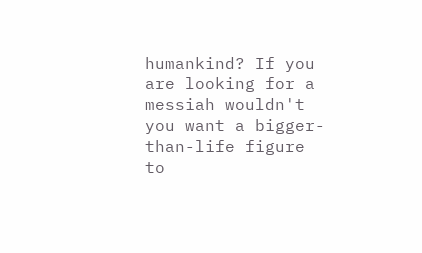humankind? If you are looking for a messiah wouldn't you want a bigger-than-life figure to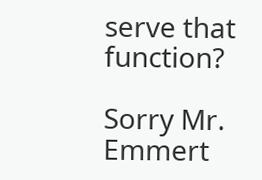serve that function?

Sorry Mr. Emmert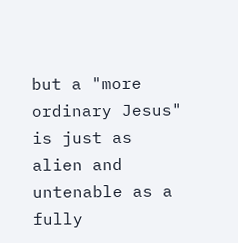but a "more ordinary Jesus" is just as alien and untenable as a fully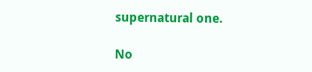supernatural one.

No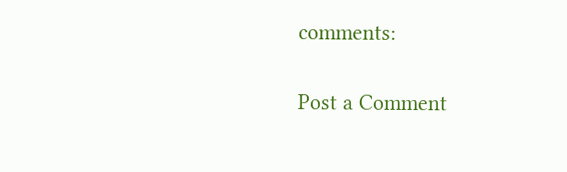comments:

Post a Comment